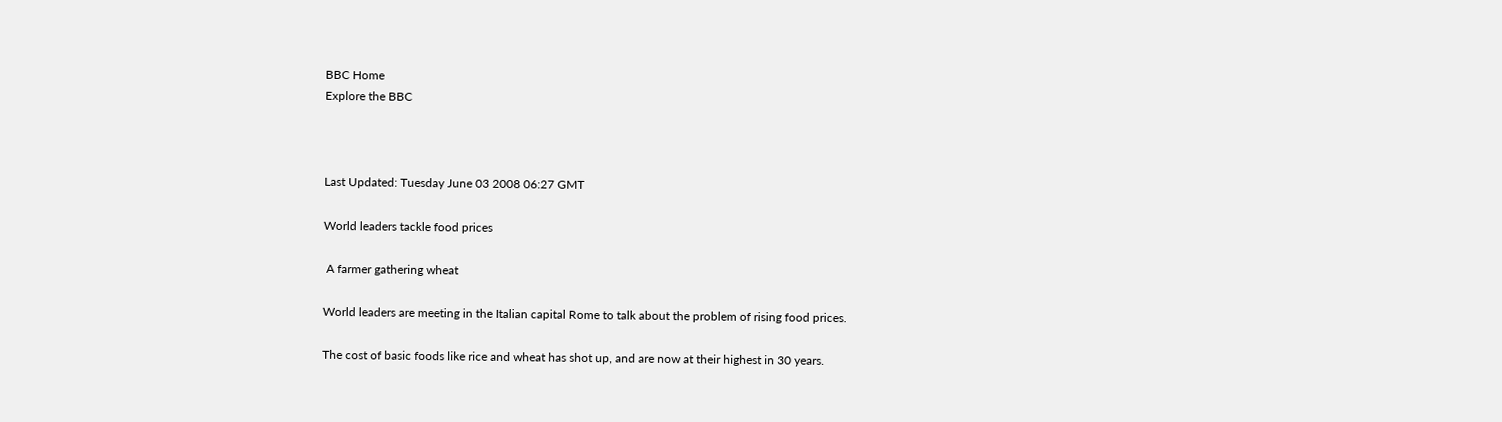BBC Home
Explore the BBC



Last Updated: Tuesday June 03 2008 06:27 GMT

World leaders tackle food prices

 A farmer gathering wheat

World leaders are meeting in the Italian capital Rome to talk about the problem of rising food prices.

The cost of basic foods like rice and wheat has shot up, and are now at their highest in 30 years.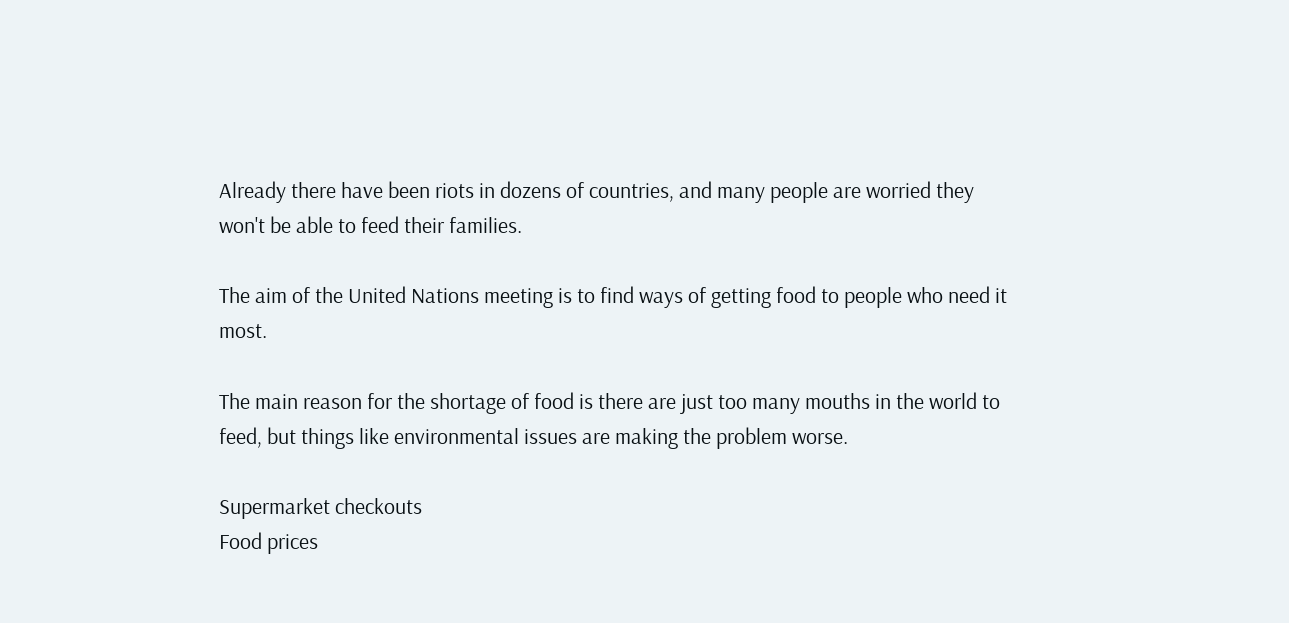Already there have been riots in dozens of countries, and many people are worried they won't be able to feed their families.

The aim of the United Nations meeting is to find ways of getting food to people who need it most.

The main reason for the shortage of food is there are just too many mouths in the world to feed, but things like environmental issues are making the problem worse.

Supermarket checkouts
Food prices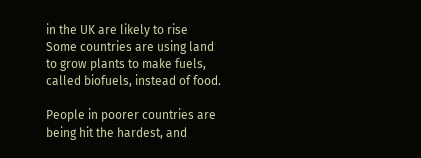in the UK are likely to rise
Some countries are using land to grow plants to make fuels, called biofuels, instead of food.

People in poorer countries are being hit the hardest, and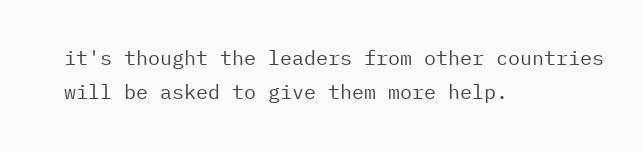it's thought the leaders from other countries will be asked to give them more help.